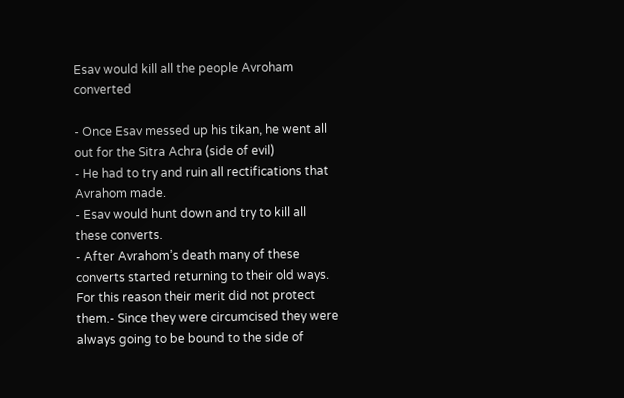Esav would kill all the people Avroham converted

- Once Esav messed up his tikan, he went all out for the Sitra Achra (side of evil)
- He had to try and ruin all rectifications that Avrahom made.
- Esav would hunt down and try to kill all these converts.
- After Avrahom’s death many of these converts started returning to their old ways. For this reason their merit did not protect them.- Since they were circumcised they were always going to be bound to the side of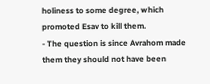holiness to some degree, which promoted Esav to kill them.
- The question is since Avrahom made them they should not have been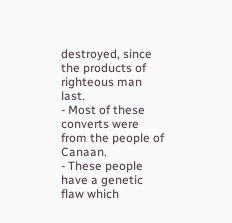destroyed, since the products of righteous man last.
- Most of these converts were from the people of Canaan.
- These people have a genetic flaw which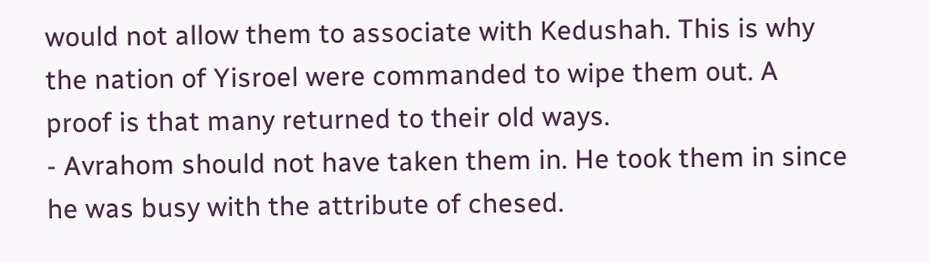would not allow them to associate with Kedushah. This is why the nation of Yisroel were commanded to wipe them out. A proof is that many returned to their old ways.
- Avrahom should not have taken them in. He took them in since he was busy with the attribute of chesed.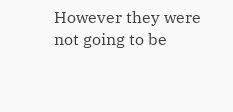However they were not going to be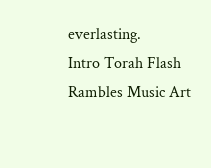everlasting.
Intro Torah Flash Rambles Music Art